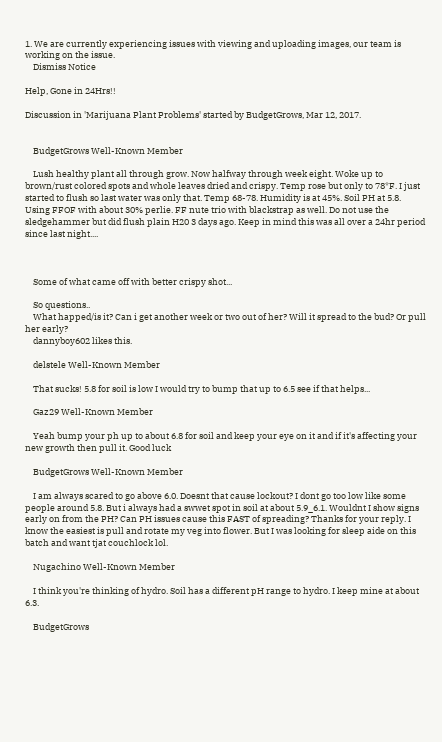1. We are currently experiencing issues with viewing and uploading images, our team is working on the issue.
    Dismiss Notice

Help, Gone in 24Hrs!!

Discussion in 'Marijuana Plant Problems' started by BudgetGrows, Mar 12, 2017.


    BudgetGrows Well-Known Member

    Lush healthy plant all through grow. Now halfway through week eight. Woke up to brown/rust colored spots and whole leaves dried and crispy. Temp rose but only to 78*F. I just started to flush so last water was only that. Temp 68-78. Humidity is at 45%. Soil PH at 5.8. Using FFOF with about 30% perlie. FF nute trio with blackstrap as well. Do not use the sledgehammer but did flush plain H20 3 days ago. Keep in mind this was all over a 24hr period since last night....



    Some of what came off with better crispy shot...

    So questions..
    What happed/is it? Can i get another week or two out of her? Will it spread to the bud? Or pull her early?
    dannyboy602 likes this.

    delstele Well-Known Member

    That sucks! 5.8 for soil is low I would try to bump that up to 6.5 see if that helps...

    Gaz29 Well-Known Member

    Yeah bump your ph up to about 6.8 for soil and keep your eye on it and if it's affecting your new growth then pull it. Good luck

    BudgetGrows Well-Known Member

    I am always scared to go above 6.0. Doesnt that cause lockout? I dont go too low like some people around 5.8. But i always had a swwet spot in soil at about 5.9_6.1. Wouldnt I show signs early on from the PH? Can PH issues cause this FAST of spreading? Thanks for your reply. I know the easiest is pull and rotate my veg into flower. But I was looking for sleep aide on this batch and want tjat couchlock lol.

    Nugachino Well-Known Member

    I think you're thinking of hydro. Soil has a different pH range to hydro. I keep mine at about 6.3.

    BudgetGrows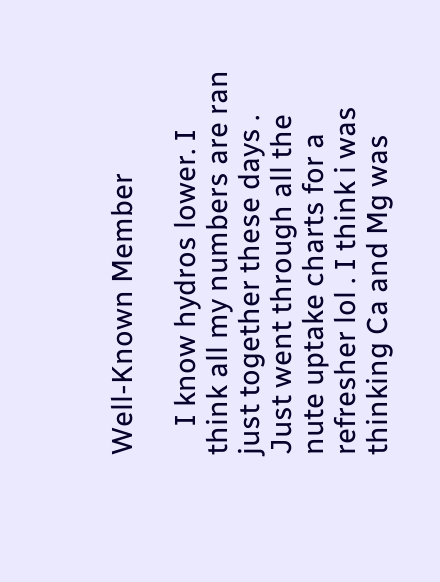Well-Known Member

    I know hydros lower. I think all my numbers are ran just together these days . Just went through all the nute uptake charts for a refresher lol . I think i was thinking Ca and Mg was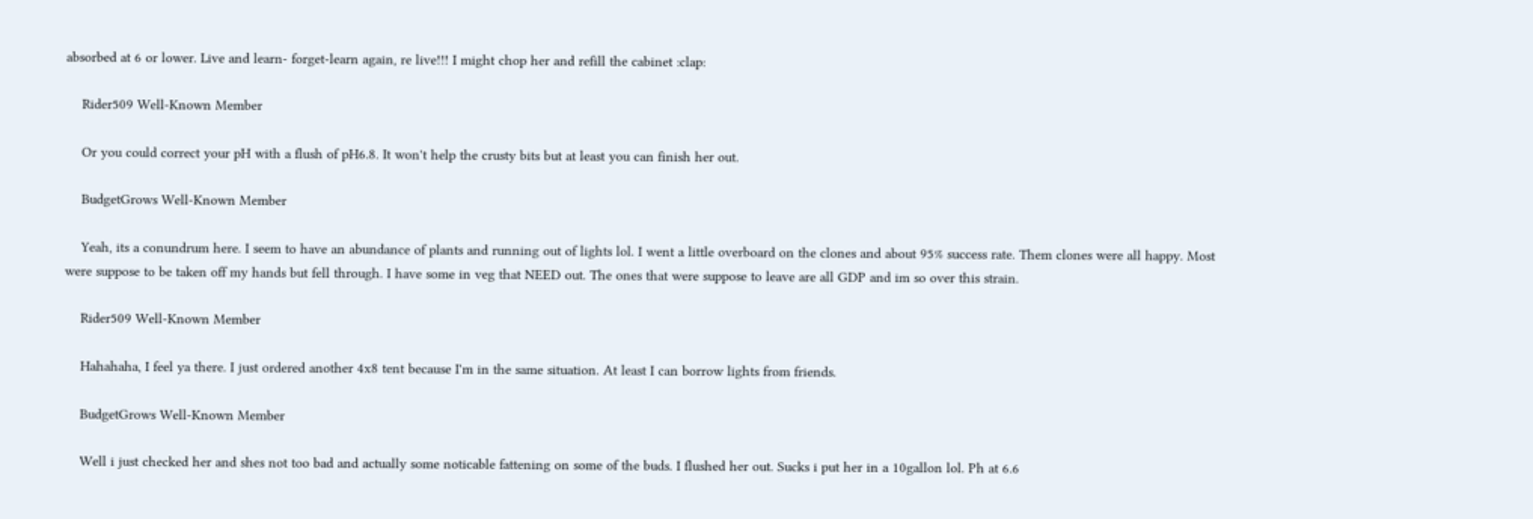absorbed at 6 or lower. Live and learn- forget-learn again, re live!!! I might chop her and refill the cabinet :clap:

    Rider509 Well-Known Member

    Or you could correct your pH with a flush of pH6.8. It won't help the crusty bits but at least you can finish her out.

    BudgetGrows Well-Known Member

    Yeah, its a conundrum here. I seem to have an abundance of plants and running out of lights lol. I went a little overboard on the clones and about 95% success rate. Them clones were all happy. Most were suppose to be taken off my hands but fell through. I have some in veg that NEED out. The ones that were suppose to leave are all GDP and im so over this strain.

    Rider509 Well-Known Member

    Hahahaha, I feel ya there. I just ordered another 4x8 tent because I'm in the same situation. At least I can borrow lights from friends.

    BudgetGrows Well-Known Member

    Well i just checked her and shes not too bad and actually some noticable fattening on some of the buds. I flushed her out. Sucks i put her in a 10gallon lol. Ph at 6.6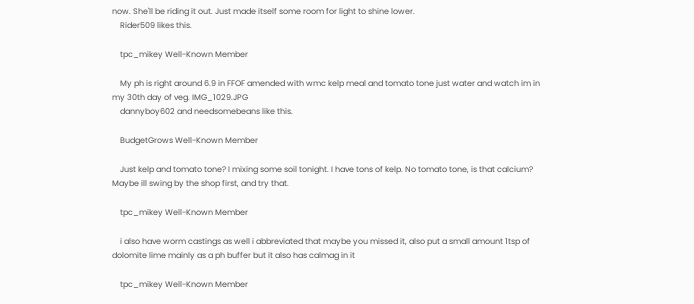now. She'll be riding it out. Just made itself some room for light to shine lower.
    Rider509 likes this.

    tpc_mikey Well-Known Member

    My ph is right around 6.9 in FFOF amended with wmc kelp meal and tomato tone just water and watch im in my 30th day of veg. IMG_1029.JPG
    dannyboy602 and needsomebeans like this.

    BudgetGrows Well-Known Member

    Just kelp and tomato tone? I mixing some soil tonight. I have tons of kelp. No tomato tone, is that calcium? Maybe ill swing by the shop first, and try that.

    tpc_mikey Well-Known Member

    i also have worm castings as well i abbreviated that maybe you missed it, also put a small amount 1tsp of dolomite lime mainly as a ph buffer but it also has calmag in it

    tpc_mikey Well-Known Member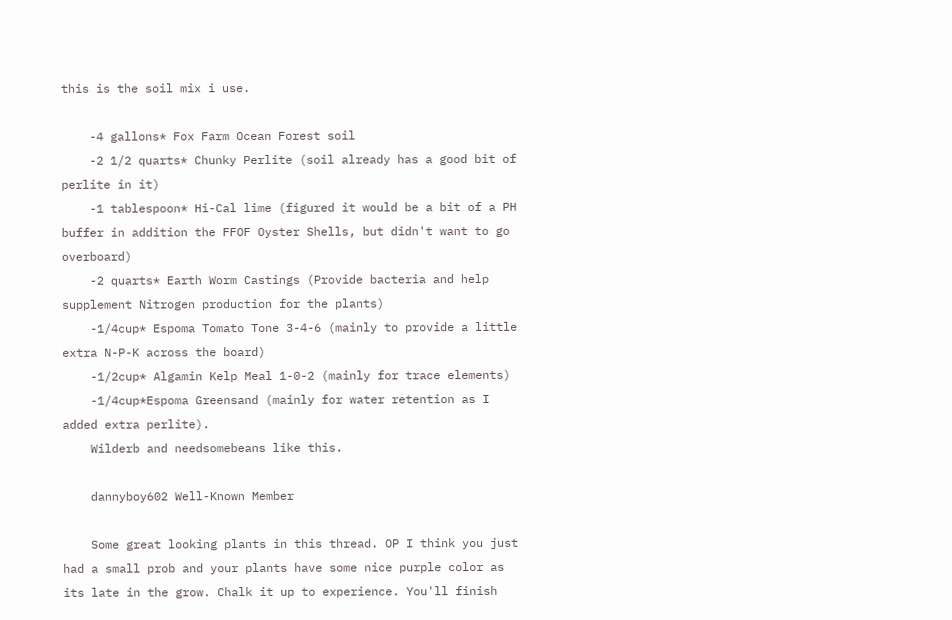this is the soil mix i use.

    -4 gallons* Fox Farm Ocean Forest soil
    -2 1/2 quarts* Chunky Perlite (soil already has a good bit of perlite in it)
    -1 tablespoon* Hi-Cal lime (figured it would be a bit of a PH buffer in addition the FFOF Oyster Shells, but didn't want to go overboard)
    -2 quarts* Earth Worm Castings (Provide bacteria and help supplement Nitrogen production for the plants)
    -1/4cup* Espoma Tomato Tone 3-4-6 (mainly to provide a little extra N-P-K across the board)
    -1/2cup* Algamin Kelp Meal 1-0-2 (mainly for trace elements)
    -1/4cup*Espoma Greensand (mainly for water retention as I added extra perlite).
    Wilderb and needsomebeans like this.

    dannyboy602 Well-Known Member

    Some great looking plants in this thread. OP I think you just had a small prob and your plants have some nice purple color as its late in the grow. Chalk it up to experience. You'll finish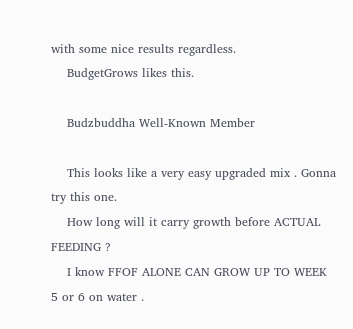with some nice results regardless.
    BudgetGrows likes this.

    Budzbuddha Well-Known Member

    This looks like a very easy upgraded mix . Gonna try this one.
    How long will it carry growth before ACTUAL FEEDING ?
    I know FFOF ALONE CAN GROW UP TO WEEK 5 or 6 on water .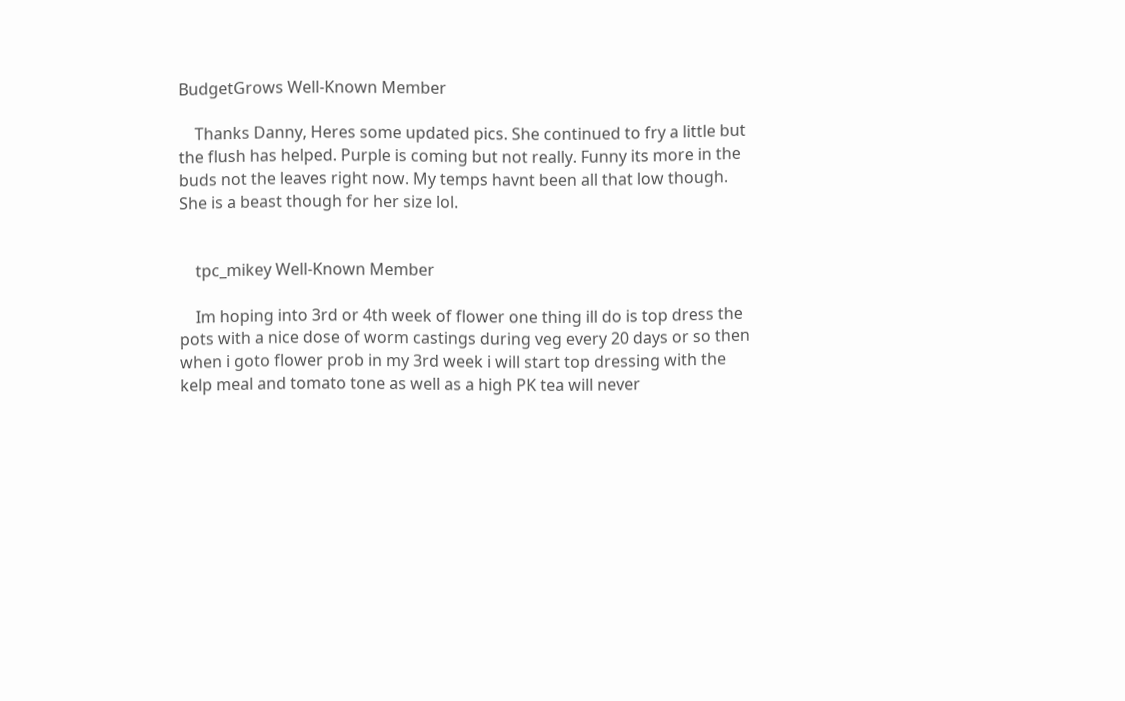BudgetGrows Well-Known Member

    Thanks Danny, Heres some updated pics. She continued to fry a little but the flush has helped. Purple is coming but not really. Funny its more in the buds not the leaves right now. My temps havnt been all that low though. She is a beast though for her size lol.


    tpc_mikey Well-Known Member

    Im hoping into 3rd or 4th week of flower one thing ill do is top dress the pots with a nice dose of worm castings during veg every 20 days or so then when i goto flower prob in my 3rd week i will start top dressing with the kelp meal and tomato tone as well as a high PK tea will never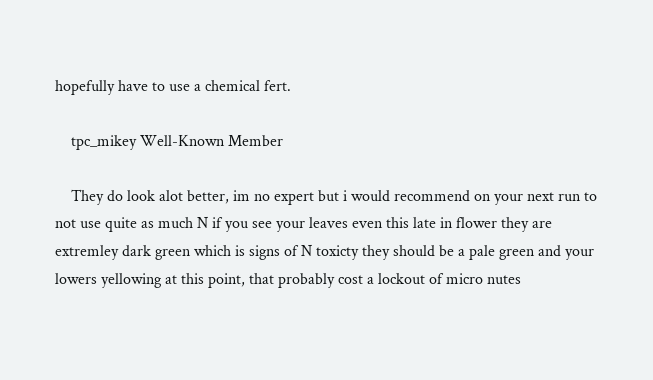hopefully have to use a chemical fert.

    tpc_mikey Well-Known Member

    They do look alot better, im no expert but i would recommend on your next run to not use quite as much N if you see your leaves even this late in flower they are extremley dark green which is signs of N toxicty they should be a pale green and your lowers yellowing at this point, that probably cost a lockout of micro nutes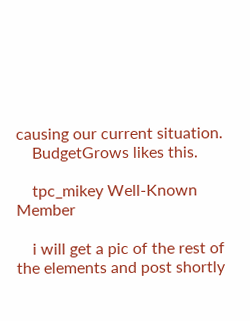causing our current situation.
    BudgetGrows likes this.

    tpc_mikey Well-Known Member

    i will get a pic of the rest of the elements and post shortly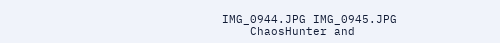IMG_0944.JPG IMG_0945.JPG
    ChaosHunter and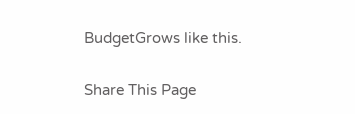BudgetGrows like this.

Share This Page